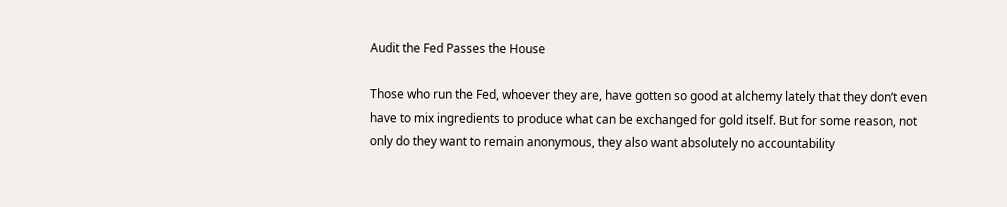Audit the Fed Passes the House

Those who run the Fed, whoever they are, have gotten so good at alchemy lately that they don’t even have to mix ingredients to produce what can be exchanged for gold itself. But for some reason, not only do they want to remain anonymous, they also want absolutely no accountability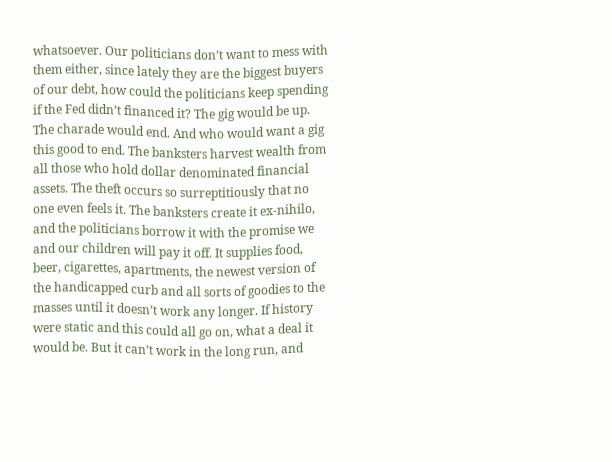whatsoever. Our politicians don’t want to mess with them either, since lately they are the biggest buyers of our debt, how could the politicians keep spending if the Fed didn’t financed it? The gig would be up. The charade would end. And who would want a gig this good to end. The banksters harvest wealth from all those who hold dollar denominated financial assets. The theft occurs so surreptitiously that no one even feels it. The banksters create it ex-nihilo, and the politicians borrow it with the promise we and our children will pay it off. It supplies food, beer, cigarettes, apartments, the newest version of the handicapped curb and all sorts of goodies to the masses until it doesn’t work any longer. If history were static and this could all go on, what a deal it would be. But it can’t work in the long run, and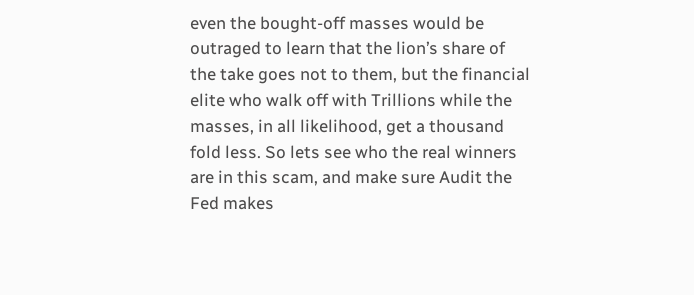even the bought-off masses would be outraged to learn that the lion’s share of the take goes not to them, but the financial elite who walk off with Trillions while the masses, in all likelihood, get a thousand fold less. So lets see who the real winners are in this scam, and make sure Audit the Fed makes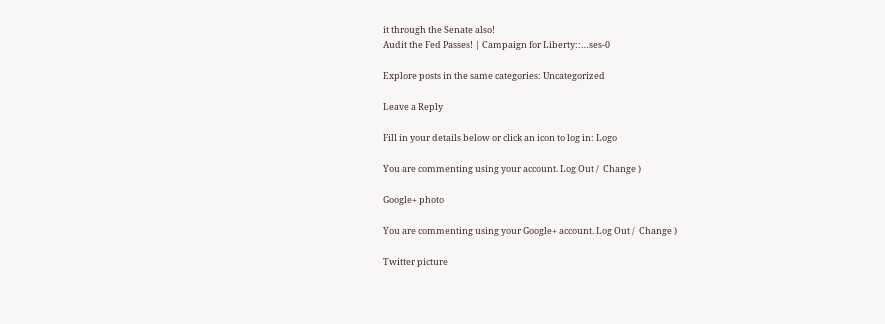it through the Senate also!
Audit the Fed Passes! | Campaign for Liberty::…ses-0

Explore posts in the same categories: Uncategorized

Leave a Reply

Fill in your details below or click an icon to log in: Logo

You are commenting using your account. Log Out /  Change )

Google+ photo

You are commenting using your Google+ account. Log Out /  Change )

Twitter picture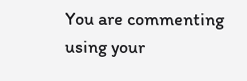You are commenting using your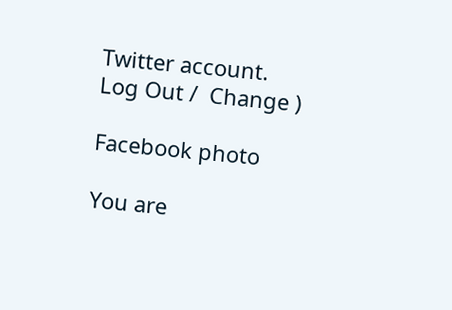Twitter account. Log Out /  Change )

Facebook photo

You are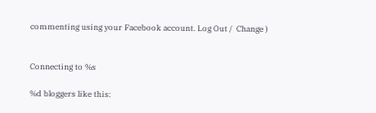commenting using your Facebook account. Log Out /  Change )


Connecting to %s

%d bloggers like this: